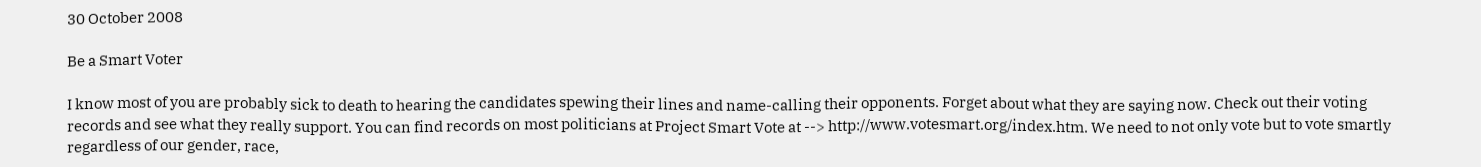30 October 2008

Be a Smart Voter

I know most of you are probably sick to death to hearing the candidates spewing their lines and name-calling their opponents. Forget about what they are saying now. Check out their voting records and see what they really support. You can find records on most politicians at Project Smart Vote at --> http://www.votesmart.org/index.htm. We need to not only vote but to vote smartly regardless of our gender, race,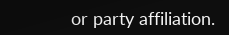or party affiliation.